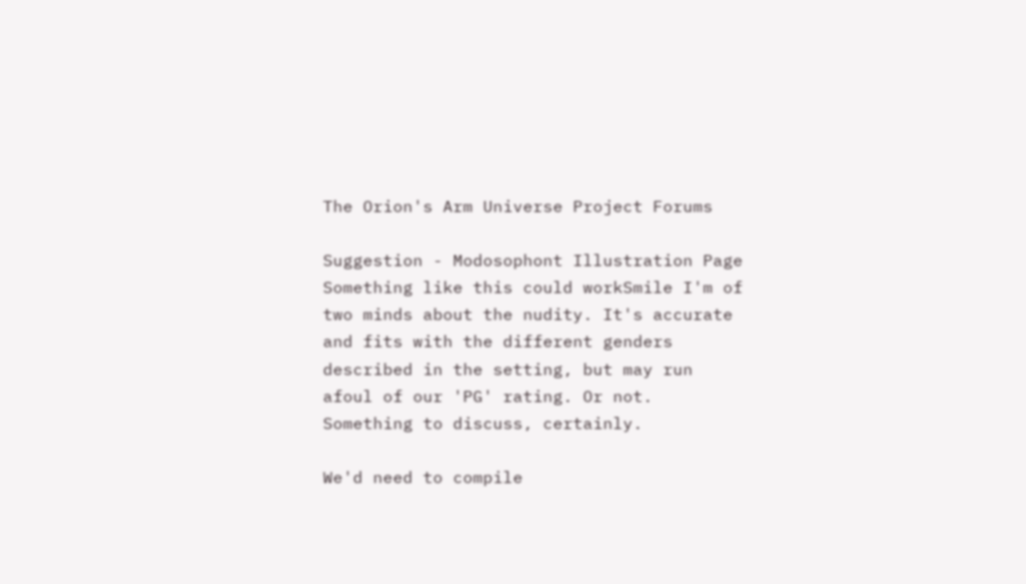The Orion's Arm Universe Project Forums

Suggestion - Modosophont Illustration Page
Something like this could workSmile I'm of two minds about the nudity. It's accurate and fits with the different genders described in the setting, but may run afoul of our 'PG' rating. Or not. Something to discuss, certainly.

We'd need to compile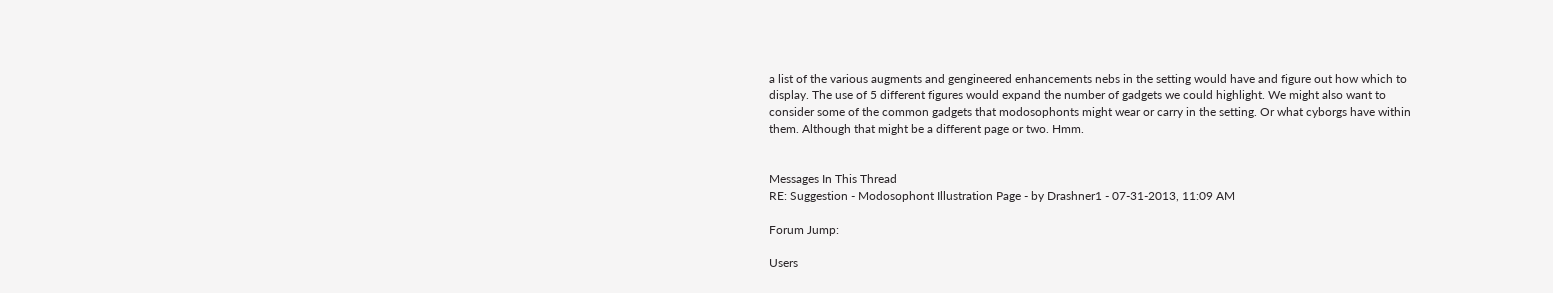a list of the various augments and gengineered enhancements nebs in the setting would have and figure out how which to display. The use of 5 different figures would expand the number of gadgets we could highlight. We might also want to consider some of the common gadgets that modosophonts might wear or carry in the setting. Or what cyborgs have within them. Although that might be a different page or two. Hmm.


Messages In This Thread
RE: Suggestion - Modosophont Illustration Page - by Drashner1 - 07-31-2013, 11:09 AM

Forum Jump:

Users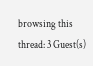browsing this thread: 3 Guest(s)